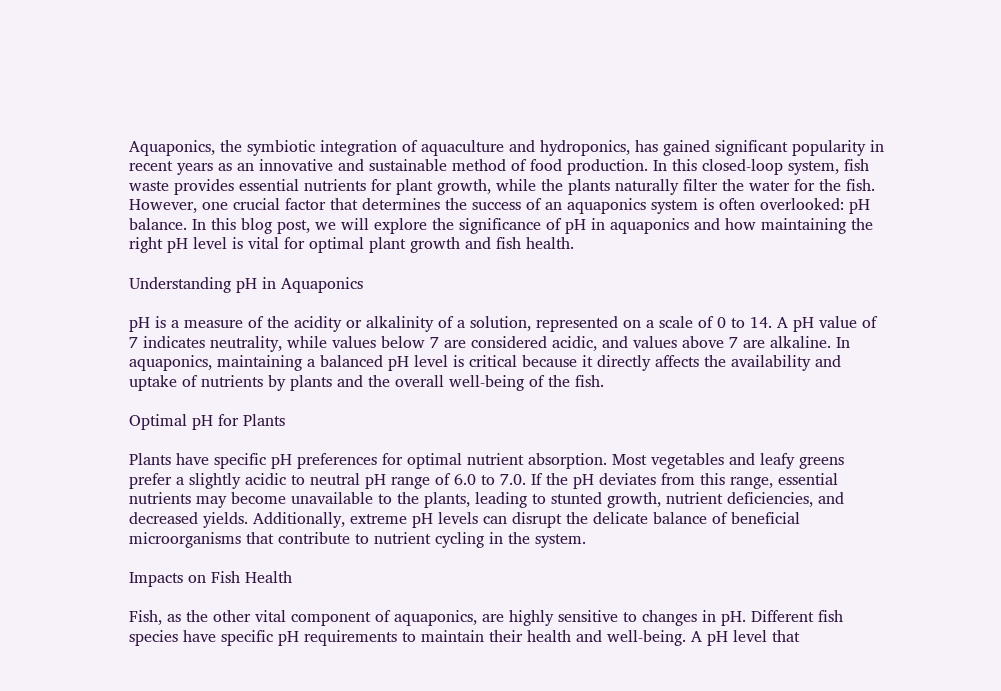Aquaponics, the symbiotic integration of aquaculture and hydroponics, has gained significant popularity in recent years as an innovative and sustainable method of food production. In this closed-loop system, fish waste provides essential nutrients for plant growth, while the plants naturally filter the water for the fish. However, one crucial factor that determines the success of an aquaponics system is often overlooked: pH balance. In this blog post, we will explore the significance of pH in aquaponics and how maintaining the right pH level is vital for optimal plant growth and fish health.

Understanding pH in Aquaponics

pH is a measure of the acidity or alkalinity of a solution, represented on a scale of 0 to 14. A pH value of 7 indicates neutrality, while values below 7 are considered acidic, and values above 7 are alkaline. In aquaponics, maintaining a balanced pH level is critical because it directly affects the availability and uptake of nutrients by plants and the overall well-being of the fish.

Optimal pH for Plants

Plants have specific pH preferences for optimal nutrient absorption. Most vegetables and leafy greens prefer a slightly acidic to neutral pH range of 6.0 to 7.0. If the pH deviates from this range, essential nutrients may become unavailable to the plants, leading to stunted growth, nutrient deficiencies, and decreased yields. Additionally, extreme pH levels can disrupt the delicate balance of beneficial microorganisms that contribute to nutrient cycling in the system.

Impacts on Fish Health

Fish, as the other vital component of aquaponics, are highly sensitive to changes in pH. Different fish species have specific pH requirements to maintain their health and well-being. A pH level that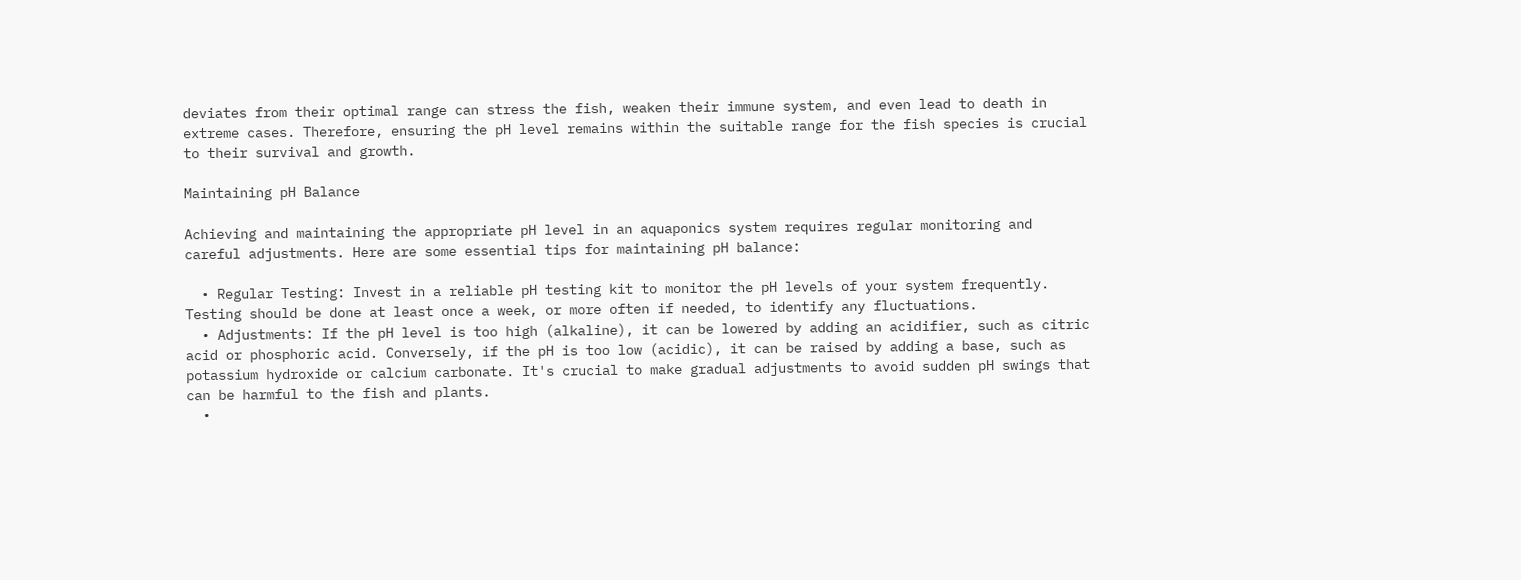deviates from their optimal range can stress the fish, weaken their immune system, and even lead to death in extreme cases. Therefore, ensuring the pH level remains within the suitable range for the fish species is crucial to their survival and growth.

Maintaining pH Balance

Achieving and maintaining the appropriate pH level in an aquaponics system requires regular monitoring and careful adjustments. Here are some essential tips for maintaining pH balance:

  • Regular Testing: Invest in a reliable pH testing kit to monitor the pH levels of your system frequently. Testing should be done at least once a week, or more often if needed, to identify any fluctuations.
  • Adjustments: If the pH level is too high (alkaline), it can be lowered by adding an acidifier, such as citric acid or phosphoric acid. Conversely, if the pH is too low (acidic), it can be raised by adding a base, such as potassium hydroxide or calcium carbonate. It's crucial to make gradual adjustments to avoid sudden pH swings that can be harmful to the fish and plants.
  •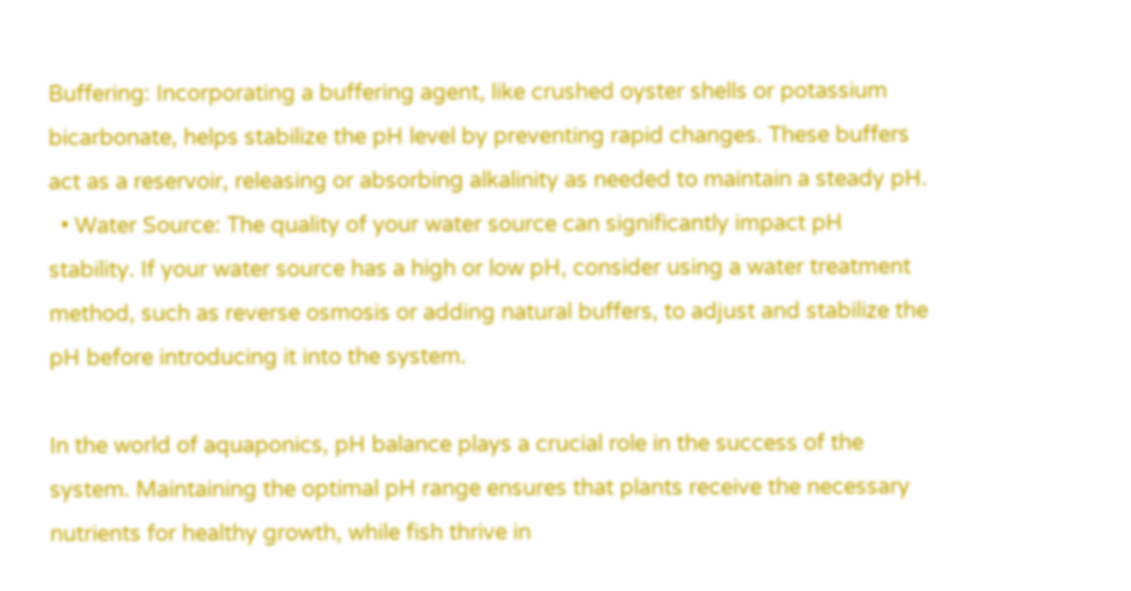Buffering: Incorporating a buffering agent, like crushed oyster shells or potassium bicarbonate, helps stabilize the pH level by preventing rapid changes. These buffers act as a reservoir, releasing or absorbing alkalinity as needed to maintain a steady pH.
  • Water Source: The quality of your water source can significantly impact pH stability. If your water source has a high or low pH, consider using a water treatment method, such as reverse osmosis or adding natural buffers, to adjust and stabilize the pH before introducing it into the system.

In the world of aquaponics, pH balance plays a crucial role in the success of the system. Maintaining the optimal pH range ensures that plants receive the necessary nutrients for healthy growth, while fish thrive in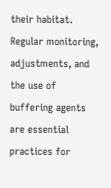their habitat. Regular monitoring, adjustments, and the use of buffering agents are essential practices for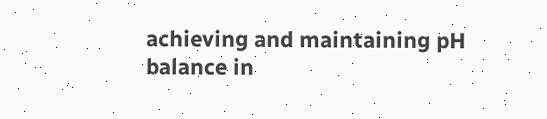achieving and maintaining pH balance in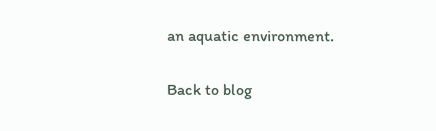an aquatic environment.

Back to blog